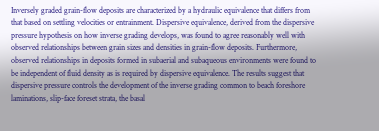Inversely graded grain-flow deposits are characterized by a hydraulic equivalence that differs from that based on settling velocities or entrainment. Dispersive equivalence, derived from the dispersive pressure hypothesis on how inverse grading develops, was found to agree reasonably well with observed relationships between grain sizes and densities in grain-flow deposits. Furthermore, observed relationships in deposits formed in subaerial and subaqueous environments were found to be independent of fluid density as is required by dispersive equivalence. The results suggest that dispersive pressure controls the development of the inverse grading common to beach foreshore laminations, slip-face foreset strata, the basal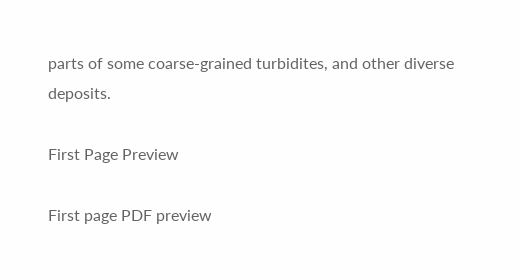parts of some coarse-grained turbidites, and other diverse deposits.

First Page Preview

First page PDF preview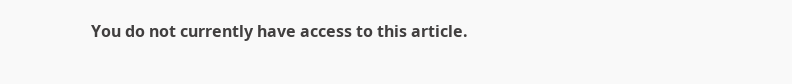You do not currently have access to this article.